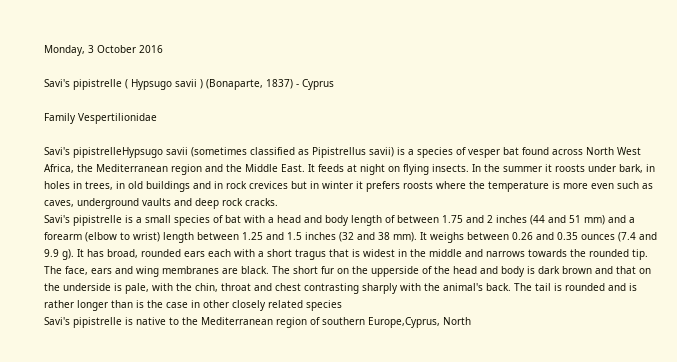Monday, 3 October 2016

Savi's pipistrelle ( Hypsugo savii ) (Bonaparte, 1837) - Cyprus

Family Vespertilionidae

Savi's pipistrelleHypsugo savii (sometimes classified as Pipistrellus savii) is a species of vesper bat found across North West Africa, the Mediterranean region and the Middle East. It feeds at night on flying insects. In the summer it roosts under bark, in holes in trees, in old buildings and in rock crevices but in winter it prefers roosts where the temperature is more even such as caves, underground vaults and deep rock cracks.
Savi's pipistrelle is a small species of bat with a head and body length of between 1.75 and 2 inches (44 and 51 mm) and a forearm (elbow to wrist) length between 1.25 and 1.5 inches (32 and 38 mm). It weighs between 0.26 and 0.35 ounces (7.4 and 9.9 g). It has broad, rounded ears each with a short tragus that is widest in the middle and narrows towards the rounded tip. The face, ears and wing membranes are black. The short fur on the upperside of the head and body is dark brown and that on the underside is pale, with the chin, throat and chest contrasting sharply with the animal's back. The tail is rounded and is rather longer than is the case in other closely related species
Savi's pipistrelle is native to the Mediterranean region of southern Europe,Cyprus, North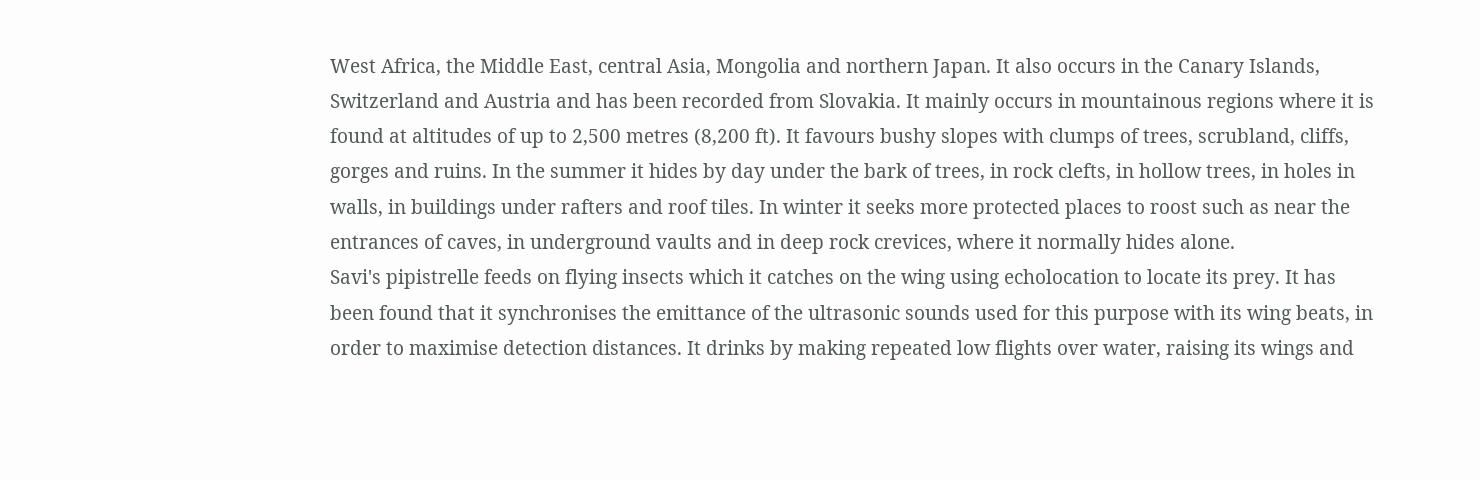West Africa, the Middle East, central Asia, Mongolia and northern Japan. It also occurs in the Canary Islands, Switzerland and Austria and has been recorded from Slovakia. It mainly occurs in mountainous regions where it is found at altitudes of up to 2,500 metres (8,200 ft). It favours bushy slopes with clumps of trees, scrubland, cliffs, gorges and ruins. In the summer it hides by day under the bark of trees, in rock clefts, in hollow trees, in holes in walls, in buildings under rafters and roof tiles. In winter it seeks more protected places to roost such as near the entrances of caves, in underground vaults and in deep rock crevices, where it normally hides alone.
Savi's pipistrelle feeds on flying insects which it catches on the wing using echolocation to locate its prey. It has been found that it synchronises the emittance of the ultrasonic sounds used for this purpose with its wing beats, in order to maximise detection distances. It drinks by making repeated low flights over water, raising its wings and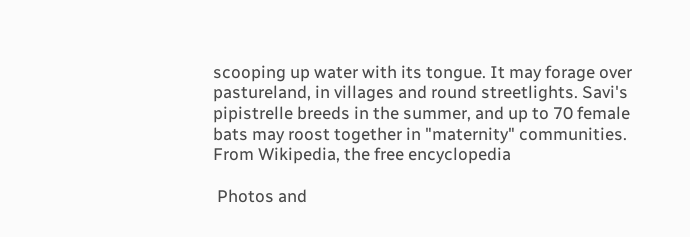scooping up water with its tongue. It may forage over pastureland, in villages and round streetlights. Savi's pipistrelle breeds in the summer, and up to 70 female bats may roost together in "maternity" communities. From Wikipedia, the free encyclopedia

 Photos and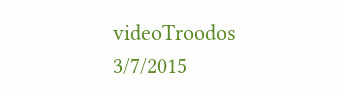videoTroodos 3/7/2015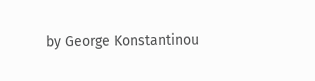by George Konstantinou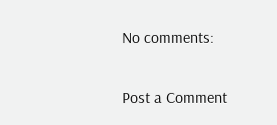No comments:

Post a Comment